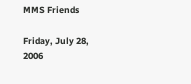MMS Friends

Friday, July 28, 2006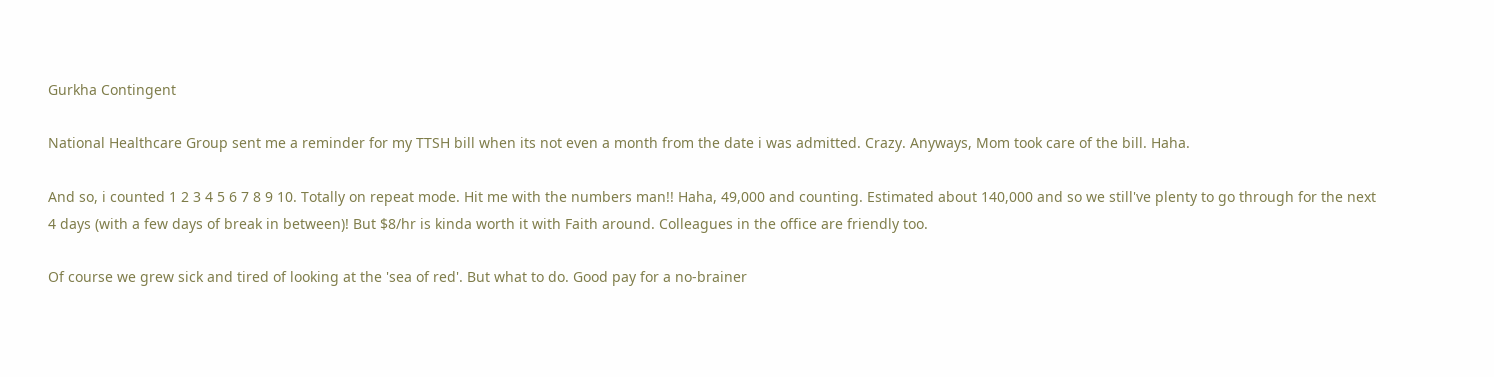Gurkha Contingent

National Healthcare Group sent me a reminder for my TTSH bill when its not even a month from the date i was admitted. Crazy. Anyways, Mom took care of the bill. Haha.

And so, i counted 1 2 3 4 5 6 7 8 9 10. Totally on repeat mode. Hit me with the numbers man!! Haha, 49,000 and counting. Estimated about 140,000 and so we still've plenty to go through for the next 4 days (with a few days of break in between)! But $8/hr is kinda worth it with Faith around. Colleagues in the office are friendly too.

Of course we grew sick and tired of looking at the 'sea of red'. But what to do. Good pay for a no-brainer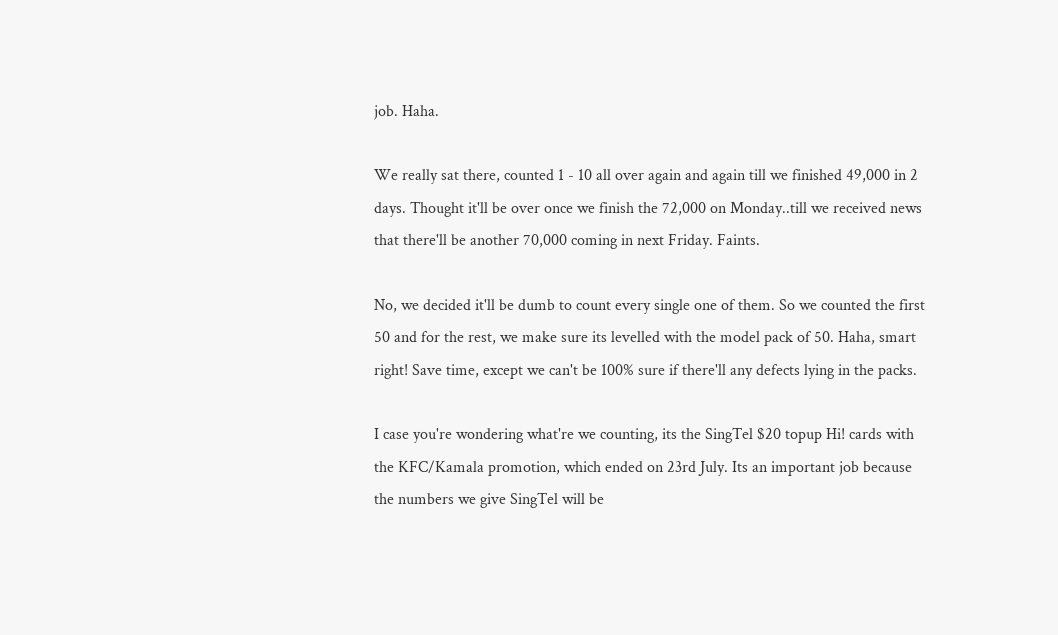job. Haha.

We really sat there, counted 1 - 10 all over again and again till we finished 49,000 in 2 days. Thought it'll be over once we finish the 72,000 on Monday..till we received news that there'll be another 70,000 coming in next Friday. Faints.

No, we decided it'll be dumb to count every single one of them. So we counted the first 50 and for the rest, we make sure its levelled with the model pack of 50. Haha, smart right! Save time, except we can't be 100% sure if there'll any defects lying in the packs.

I case you're wondering what're we counting, its the SingTel $20 topup Hi! cards with the KFC/Kamala promotion, which ended on 23rd July. Its an important job because the numbers we give SingTel will be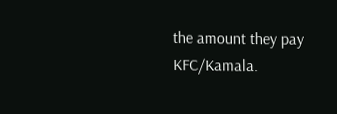the amount they pay KFC/Kamala.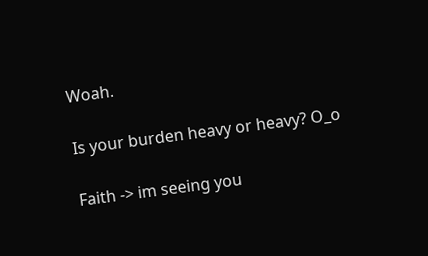Woah.

Is your burden heavy or heavy? O_o

Faith -> im seeing you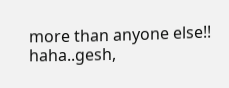more than anyone else!! haha..gesh,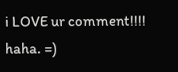i LOVE ur comment!!!! haha. =)